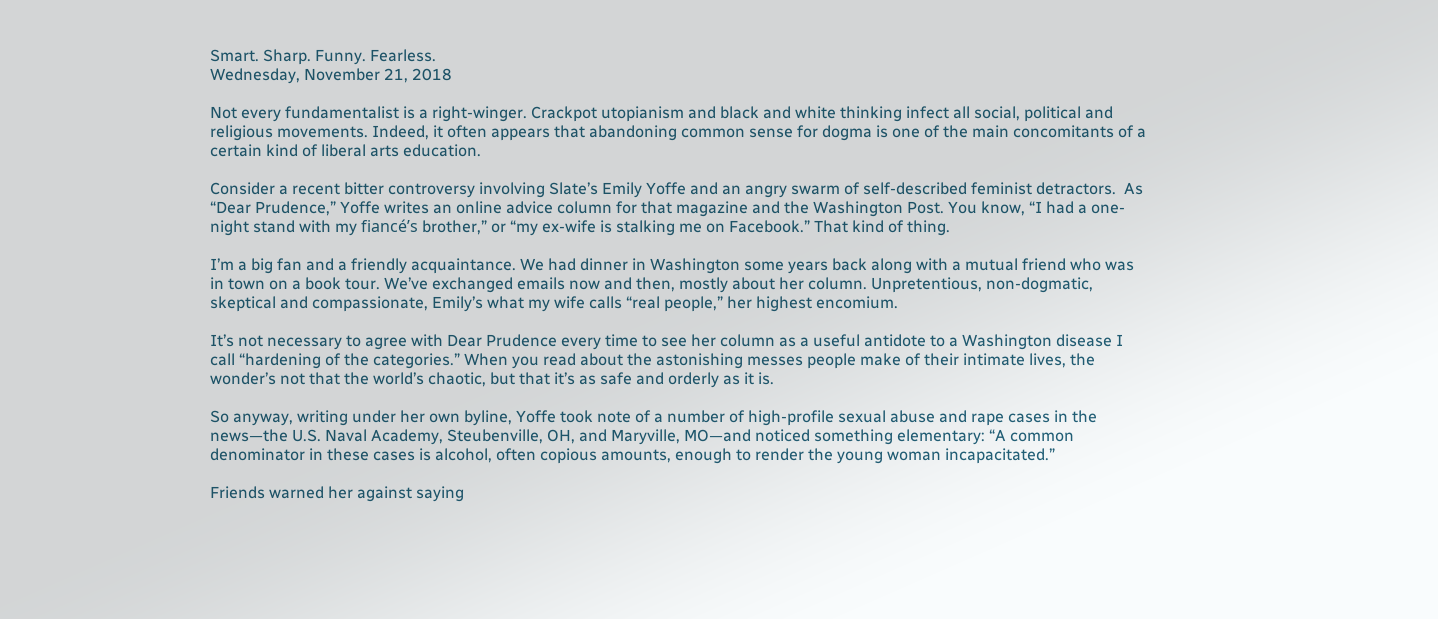Smart. Sharp. Funny. Fearless.
Wednesday, November 21, 2018

Not every fundamentalist is a right-winger. Crackpot utopianism and black and white thinking infect all social, political and religious movements. Indeed, it often appears that abandoning common sense for dogma is one of the main concomitants of a certain kind of liberal arts education.

Consider a recent bitter controversy involving Slate’s Emily Yoffe and an angry swarm of self-described feminist detractors.  As “Dear Prudence,” Yoffe writes an online advice column for that magazine and the Washington Post. You know, “I had a one-night stand with my fiancé’s brother,” or “my ex-wife is stalking me on Facebook.” That kind of thing.

I’m a big fan and a friendly acquaintance. We had dinner in Washington some years back along with a mutual friend who was in town on a book tour. We’ve exchanged emails now and then, mostly about her column. Unpretentious, non-dogmatic, skeptical and compassionate, Emily’s what my wife calls “real people,” her highest encomium.

It’s not necessary to agree with Dear Prudence every time to see her column as a useful antidote to a Washington disease I call “hardening of the categories.” When you read about the astonishing messes people make of their intimate lives, the wonder’s not that the world’s chaotic, but that it’s as safe and orderly as it is.

So anyway, writing under her own byline, Yoffe took note of a number of high-profile sexual abuse and rape cases in the news—the U.S. Naval Academy, Steubenville, OH, and Maryville, MO—and noticed something elementary: “A common denominator in these cases is alcohol, often copious amounts, enough to render the young woman incapacitated.”

Friends warned her against saying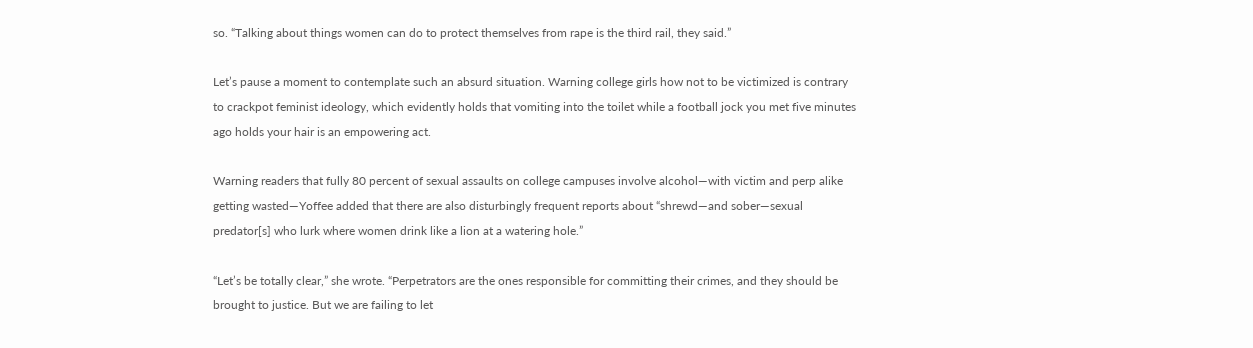so. “Talking about things women can do to protect themselves from rape is the third rail, they said.”

Let’s pause a moment to contemplate such an absurd situation. Warning college girls how not to be victimized is contrary to crackpot feminist ideology, which evidently holds that vomiting into the toilet while a football jock you met five minutes ago holds your hair is an empowering act.

Warning readers that fully 80 percent of sexual assaults on college campuses involve alcohol—with victim and perp alike getting wasted—Yoffee added that there are also disturbingly frequent reports about “shrewd—and sober—sexual predator[s] who lurk where women drink like a lion at a watering hole.”

“Let’s be totally clear,” she wrote. “Perpetrators are the ones responsible for committing their crimes, and they should be brought to justice. But we are failing to let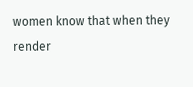women know that when they render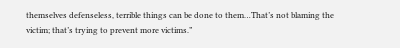themselves defenseless, terrible things can be done to them…That’s not blaming the victim; that’s trying to prevent more victims.”